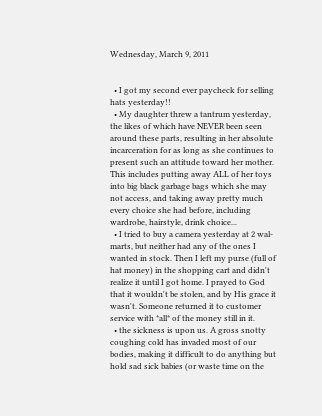Wednesday, March 9, 2011


  • I got my second ever paycheck for selling hats yesterday!!
  • My daughter threw a tantrum yesterday, the likes of which have NEVER been seen around these parts, resulting in her absolute incarceration for as long as she continues to present such an attitude toward her mother. This includes putting away ALL of her toys into big black garbage bags which she may not access, and taking away pretty much every choice she had before, including wardrobe, hairstyle, drink choice...
  • I tried to buy a camera yesterday at 2 wal-marts, but neither had any of the ones I wanted in stock. Then I left my purse (full of hat money) in the shopping cart and didn't realize it until I got home. I prayed to God that it wouldn't be stolen, and by His grace it wasn't. Someone returned it to customer service with *all* of the money still in it.
  • the sickness is upon us. A gross snotty coughing cold has invaded most of our bodies, making it difficult to do anything but hold sad sick babies (or waste time on the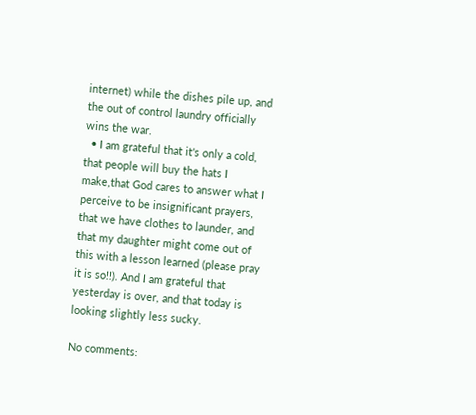internet) while the dishes pile up, and the out of control laundry officially wins the war.
  • I am grateful that it's only a cold, that people will buy the hats I make,that God cares to answer what I perceive to be insignificant prayers, that we have clothes to launder, and that my daughter might come out of this with a lesson learned (please pray it is so!!). And I am grateful that yesterday is over, and that today is looking slightly less sucky.

No comments: